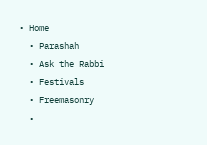• Home
  • Parashah
  • Ask the Rabbi
  • Festivals
  • Freemasonry
  •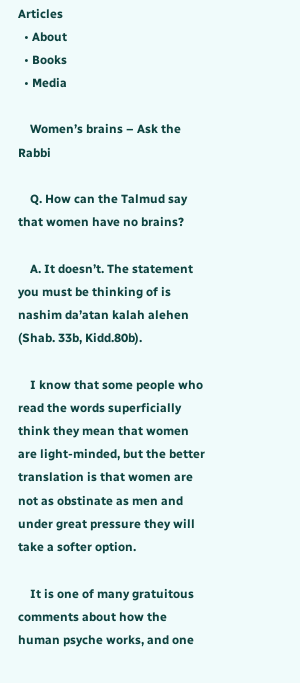Articles
  • About
  • Books
  • Media

    Women’s brains – Ask the Rabbi

    Q. How can the Talmud say that women have no brains?

    A. It doesn’t. The statement you must be thinking of is nashim da’atan kalah alehen (Shab. 33b, Kidd.80b).

    I know that some people who read the words superficially think they mean that women are light-minded, but the better translation is that women are not as obstinate as men and under great pressure they will take a softer option.

    It is one of many gratuitous comments about how the human psyche works, and one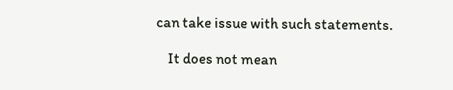can take issue with such statements.

    It does not mean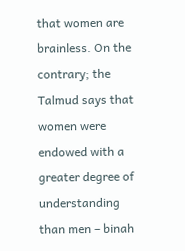that women are brainless. On the contrary; the Talmud says that women were endowed with a greater degree of understanding than men – binah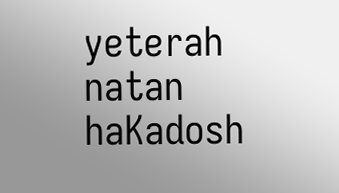yeterah natan haKadosh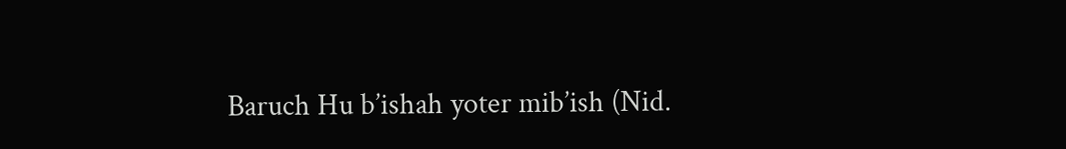Baruch Hu b’ishah yoter mib’ish (Nid.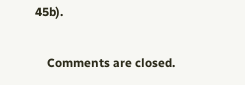45b).

    Comments are closed.